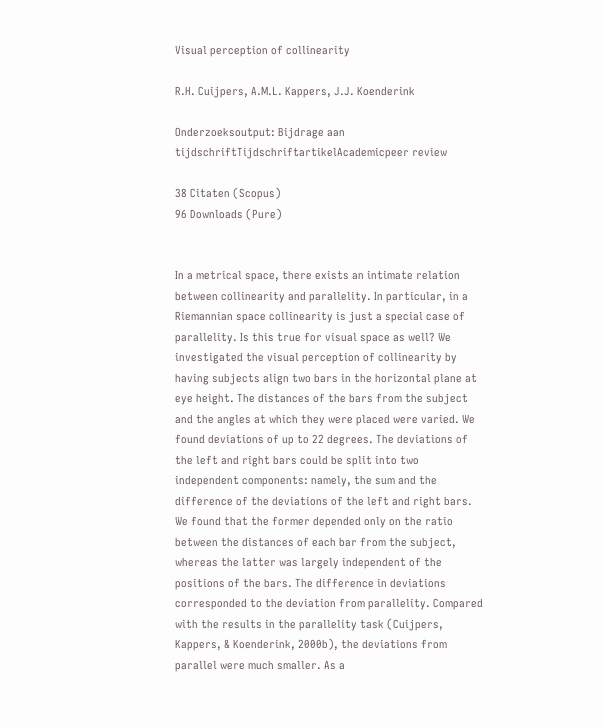Visual perception of collinearity

R.H. Cuijpers, A.M.L. Kappers, J.J. Koenderink

Onderzoeksoutput: Bijdrage aan tijdschriftTijdschriftartikelAcademicpeer review

38 Citaten (Scopus)
96 Downloads (Pure)


In a metrical space, there exists an intimate relation between collinearity and parallelity. In particular, in a Riemannian space collinearity is just a special case of parallelity. Is this true for visual space as well? We investigated the visual perception of collinearity by having subjects align two bars in the horizontal plane at eye height. The distances of the bars from the subject and the angles at which they were placed were varied. We found deviations of up to 22 degrees. The deviations of the left and right bars could be split into two independent components: namely, the sum and the difference of the deviations of the left and right bars. We found that the former depended only on the ratio between the distances of each bar from the subject, whereas the latter was largely independent of the positions of the bars. The difference in deviations corresponded to the deviation from parallelity. Compared with the results in the parallelity task (Cuijpers, Kappers, & Koenderink, 2000b), the deviations from parallel were much smaller. As a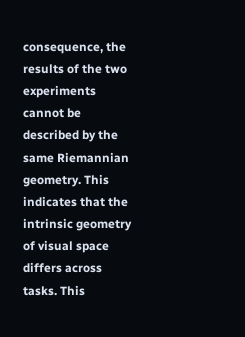consequence, the results of the two experiments cannot be described by the same Riemannian geometry. This indicates that the intrinsic geometry of visual space differs across tasks. This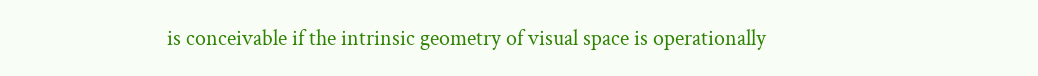is conceivable if the intrinsic geometry of visual space is operationally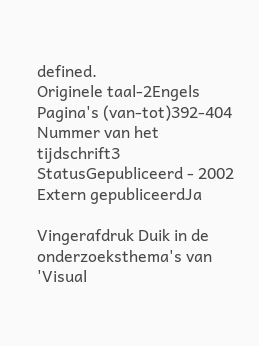defined.
Originele taal-2Engels
Pagina's (van-tot)392-404
Nummer van het tijdschrift3
StatusGepubliceerd - 2002
Extern gepubliceerdJa

Vingerafdruk Duik in de onderzoeksthema's van 'Visual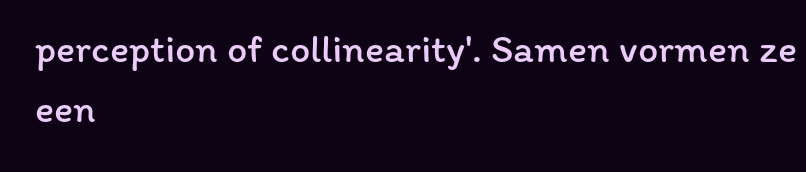perception of collinearity'. Samen vormen ze een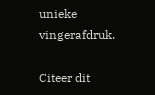unieke vingerafdruk.

Citeer dit